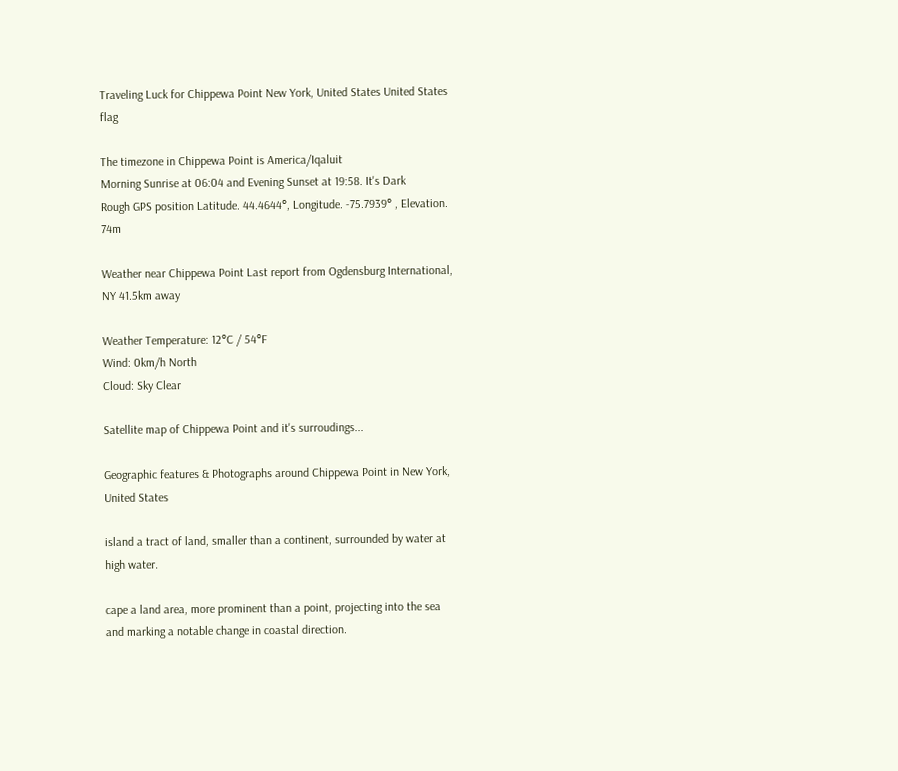Traveling Luck for Chippewa Point New York, United States United States flag

The timezone in Chippewa Point is America/Iqaluit
Morning Sunrise at 06:04 and Evening Sunset at 19:58. It's Dark
Rough GPS position Latitude. 44.4644°, Longitude. -75.7939° , Elevation. 74m

Weather near Chippewa Point Last report from Ogdensburg International, NY 41.5km away

Weather Temperature: 12°C / 54°F
Wind: 0km/h North
Cloud: Sky Clear

Satellite map of Chippewa Point and it's surroudings...

Geographic features & Photographs around Chippewa Point in New York, United States

island a tract of land, smaller than a continent, surrounded by water at high water.

cape a land area, more prominent than a point, projecting into the sea and marking a notable change in coastal direction.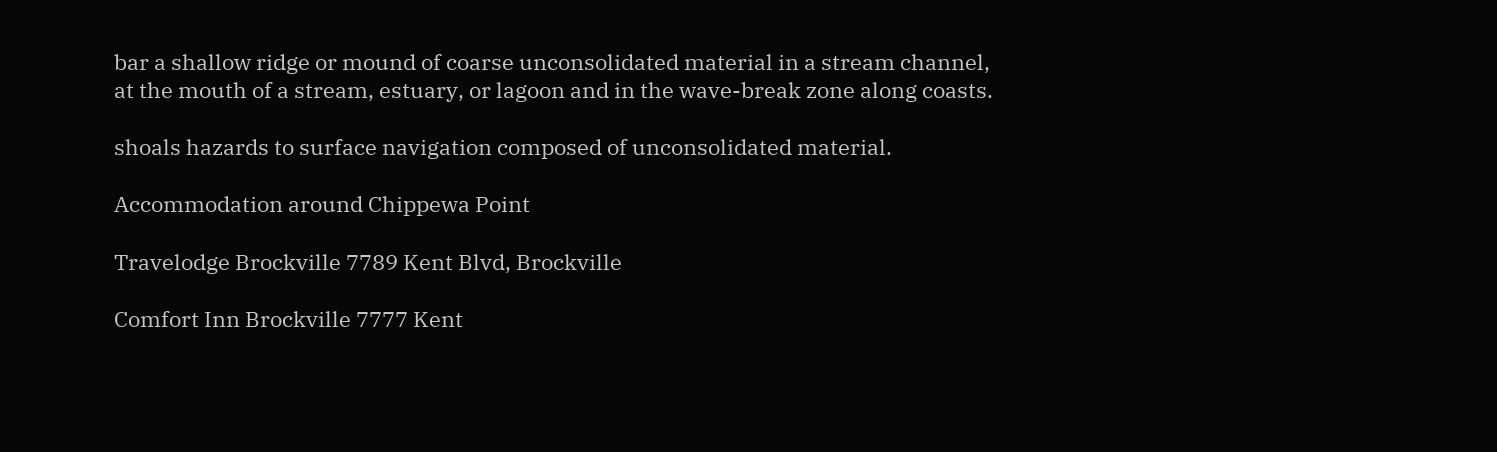bar a shallow ridge or mound of coarse unconsolidated material in a stream channel, at the mouth of a stream, estuary, or lagoon and in the wave-break zone along coasts.

shoals hazards to surface navigation composed of unconsolidated material.

Accommodation around Chippewa Point

Travelodge Brockville 7789 Kent Blvd, Brockville

Comfort Inn Brockville 7777 Kent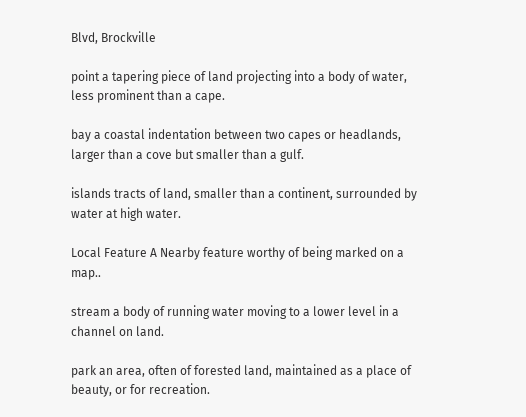Blvd, Brockville

point a tapering piece of land projecting into a body of water, less prominent than a cape.

bay a coastal indentation between two capes or headlands, larger than a cove but smaller than a gulf.

islands tracts of land, smaller than a continent, surrounded by water at high water.

Local Feature A Nearby feature worthy of being marked on a map..

stream a body of running water moving to a lower level in a channel on land.

park an area, often of forested land, maintained as a place of beauty, or for recreation.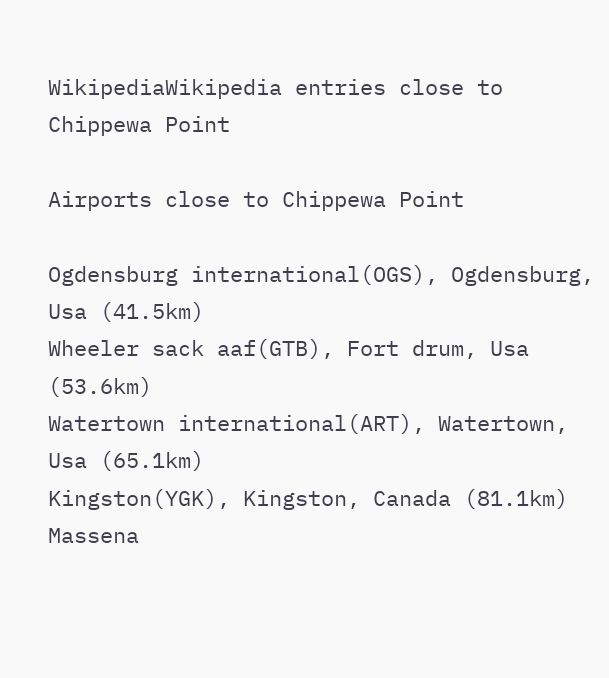WikipediaWikipedia entries close to Chippewa Point

Airports close to Chippewa Point

Ogdensburg international(OGS), Ogdensburg, Usa (41.5km)
Wheeler sack aaf(GTB), Fort drum, Usa (53.6km)
Watertown international(ART), Watertown, Usa (65.1km)
Kingston(YGK), Kingston, Canada (81.1km)
Massena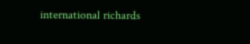international richards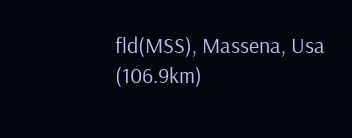fld(MSS), Massena, Usa (106.9km)